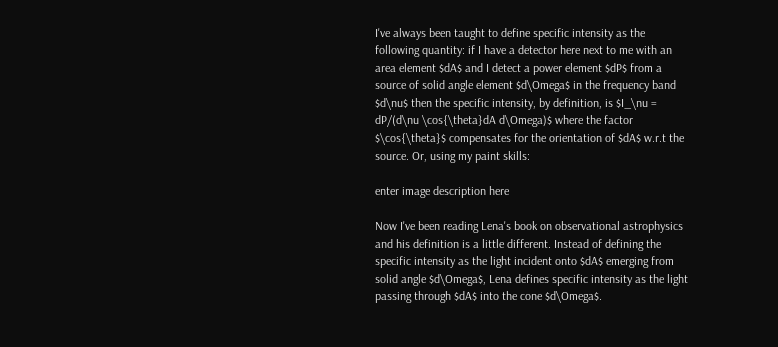I've always been taught to define specific intensity as the following quantity: if I have a detector here next to me with an area element $dA$ and I detect a power element $dP$ from a source of solid angle element $d\Omega$ in the frequency band $d\nu$ then the specific intensity, by definition, is $I_\nu = dP/(d\nu \cos{\theta}dA d\Omega)$ where the factor $\cos{\theta}$ compensates for the orientation of $dA$ w.r.t the source. Or, using my paint skills:

enter image description here

Now I've been reading Lena's book on observational astrophysics and his definition is a little different. Instead of defining the specific intensity as the light incident onto $dA$ emerging from solid angle $d\Omega$, Lena defines specific intensity as the light passing through $dA$ into the cone $d\Omega$.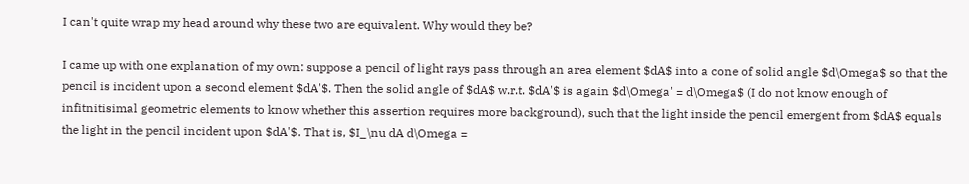I can't quite wrap my head around why these two are equivalent. Why would they be?

I came up with one explanation of my own: suppose a pencil of light rays pass through an area element $dA$ into a cone of solid angle $d\Omega$ so that the pencil is incident upon a second element $dA'$. Then the solid angle of $dA$ w.r.t. $dA'$ is again $d\Omega' = d\Omega$ (I do not know enough of infitnitisimal geometric elements to know whether this assertion requires more background), such that the light inside the pencil emergent from $dA$ equals the light in the pencil incident upon $dA'$. That is, $I_\nu dA d\Omega =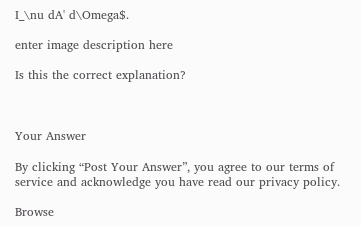I_\nu dA' d\Omega$.

enter image description here

Is this the correct explanation?



Your Answer

By clicking “Post Your Answer”, you agree to our terms of service and acknowledge you have read our privacy policy.

Browse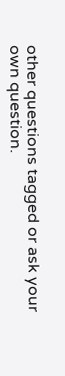other questions tagged or ask your own question.